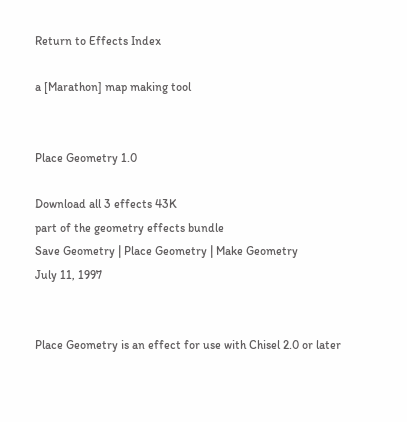Return to Effects Index

a [Marathon] map making tool


Place Geometry 1.0

Download all 3 effects 43K
part of the geometry effects bundle
Save Geometry | Place Geometry | Make Geometry
July 11, 1997


Place Geometry is an effect for use with Chisel 2.0 or later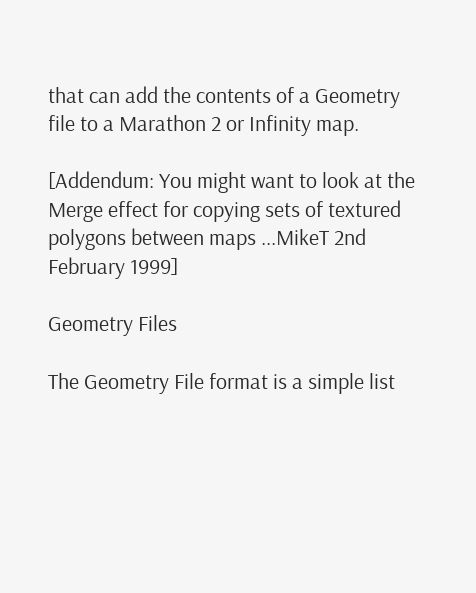that can add the contents of a Geometry file to a Marathon 2 or Infinity map.

[Addendum: You might want to look at the Merge effect for copying sets of textured polygons between maps ...MikeT 2nd February 1999]

Geometry Files

The Geometry File format is a simple list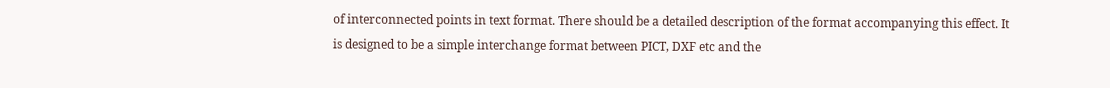of interconnected points in text format. There should be a detailed description of the format accompanying this effect. It is designed to be a simple interchange format between PICT, DXF etc and the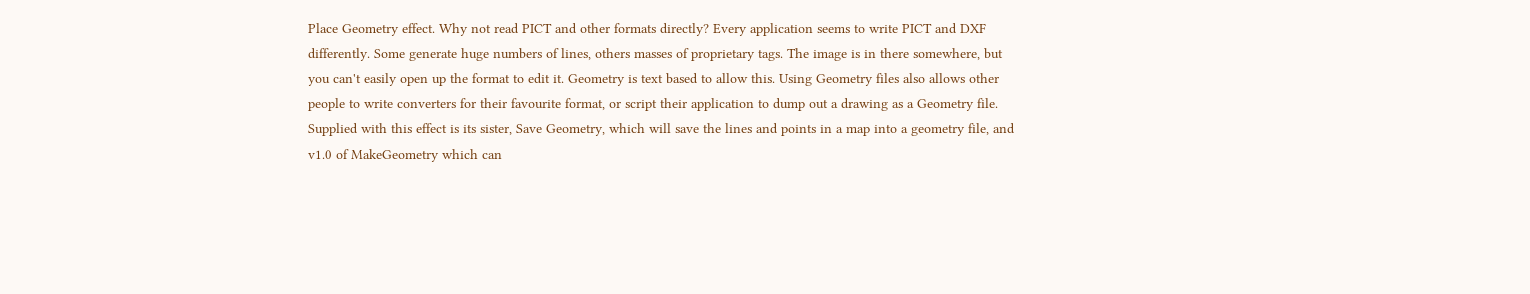Place Geometry effect. Why not read PICT and other formats directly? Every application seems to write PICT and DXF differently. Some generate huge numbers of lines, others masses of proprietary tags. The image is in there somewhere, but you can't easily open up the format to edit it. Geometry is text based to allow this. Using Geometry files also allows other people to write converters for their favourite format, or script their application to dump out a drawing as a Geometry file. Supplied with this effect is its sister, Save Geometry, which will save the lines and points in a map into a geometry file, and v1.0 of MakeGeometry which can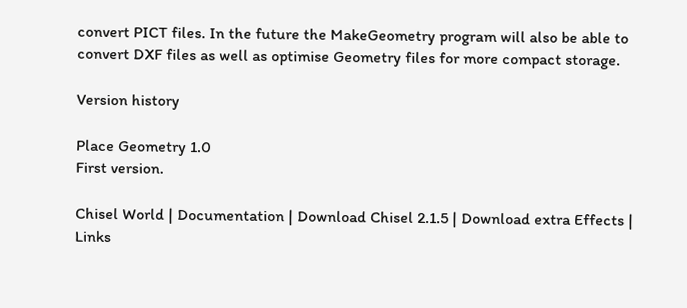convert PICT files. In the future the MakeGeometry program will also be able to convert DXF files as well as optimise Geometry files for more compact storage.

Version history

Place Geometry 1.0
First version.

Chisel World | Documentation | Download Chisel 2.1.5 | Download extra Effects | Links